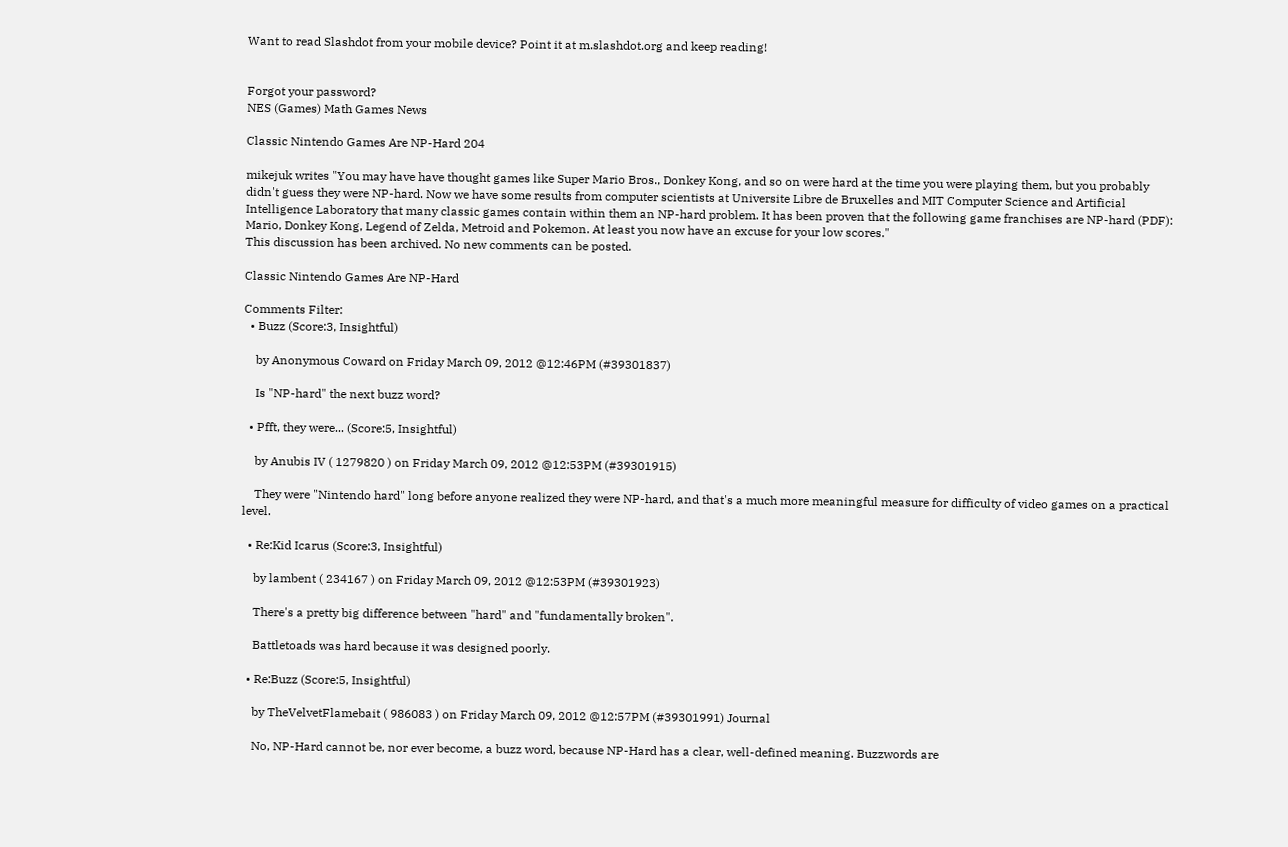Want to read Slashdot from your mobile device? Point it at m.slashdot.org and keep reading!


Forgot your password?
NES (Games) Math Games News

Classic Nintendo Games Are NP-Hard 204

mikejuk writes "You may have have thought games like Super Mario Bros., Donkey Kong, and so on were hard at the time you were playing them, but you probably didn't guess they were NP-hard. Now we have some results from computer scientists at Universite Libre de Bruxelles and MIT Computer Science and Artificial Intelligence Laboratory that many classic games contain within them an NP-hard problem. It has been proven that the following game franchises are NP-hard (PDF): Mario, Donkey Kong, Legend of Zelda, Metroid and Pokemon. At least you now have an excuse for your low scores."
This discussion has been archived. No new comments can be posted.

Classic Nintendo Games Are NP-Hard

Comments Filter:
  • Buzz (Score:3, Insightful)

    by Anonymous Coward on Friday March 09, 2012 @12:46PM (#39301837)

    Is "NP-hard" the next buzz word?

  • Pfft, they were... (Score:5, Insightful)

    by Anubis IV ( 1279820 ) on Friday March 09, 2012 @12:53PM (#39301915)

    They were "Nintendo hard" long before anyone realized they were NP-hard, and that's a much more meaningful measure for difficulty of video games on a practical level.

  • Re:Kid Icarus (Score:3, Insightful)

    by lambent ( 234167 ) on Friday March 09, 2012 @12:53PM (#39301923)

    There's a pretty big difference between "hard" and "fundamentally broken".

    Battletoads was hard because it was designed poorly.

  • Re:Buzz (Score:5, Insightful)

    by TheVelvetFlamebait ( 986083 ) on Friday March 09, 2012 @12:57PM (#39301991) Journal

    No, NP-Hard cannot be, nor ever become, a buzz word, because NP-Hard has a clear, well-defined meaning. Buzzwords are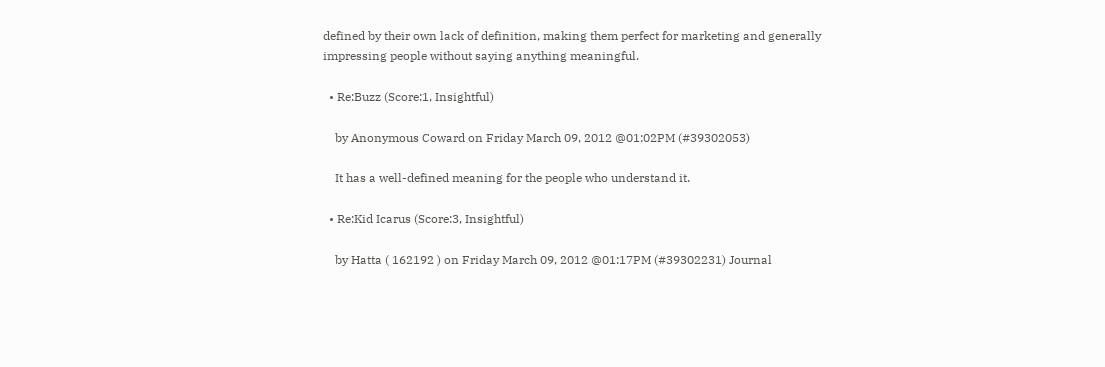defined by their own lack of definition, making them perfect for marketing and generally impressing people without saying anything meaningful.

  • Re:Buzz (Score:1, Insightful)

    by Anonymous Coward on Friday March 09, 2012 @01:02PM (#39302053)

    It has a well-defined meaning for the people who understand it.

  • Re:Kid Icarus (Score:3, Insightful)

    by Hatta ( 162192 ) on Friday March 09, 2012 @01:17PM (#39302231) Journal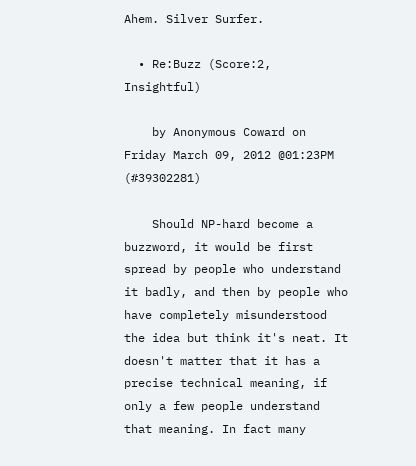Ahem. Silver Surfer.

  • Re:Buzz (Score:2, Insightful)

    by Anonymous Coward on Friday March 09, 2012 @01:23PM (#39302281)

    Should NP-hard become a buzzword, it would be first spread by people who understand it badly, and then by people who have completely misunderstood the idea but think it's neat. It doesn't matter that it has a precise technical meaning, if only a few people understand that meaning. In fact many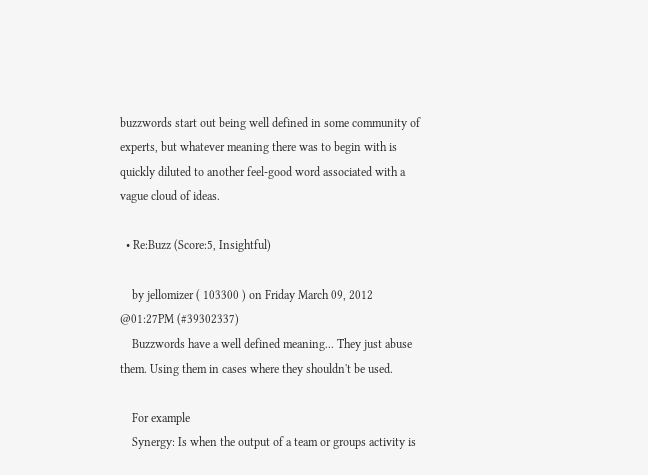buzzwords start out being well defined in some community of experts, but whatever meaning there was to begin with is quickly diluted to another feel-good word associated with a vague cloud of ideas.

  • Re:Buzz (Score:5, Insightful)

    by jellomizer ( 103300 ) on Friday March 09, 2012 @01:27PM (#39302337)
    Buzzwords have a well defined meaning... They just abuse them. Using them in cases where they shouldn't be used.

    For example
    Synergy: Is when the output of a team or groups activity is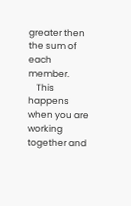greater then the sum of each member.
    This happens when you are working together and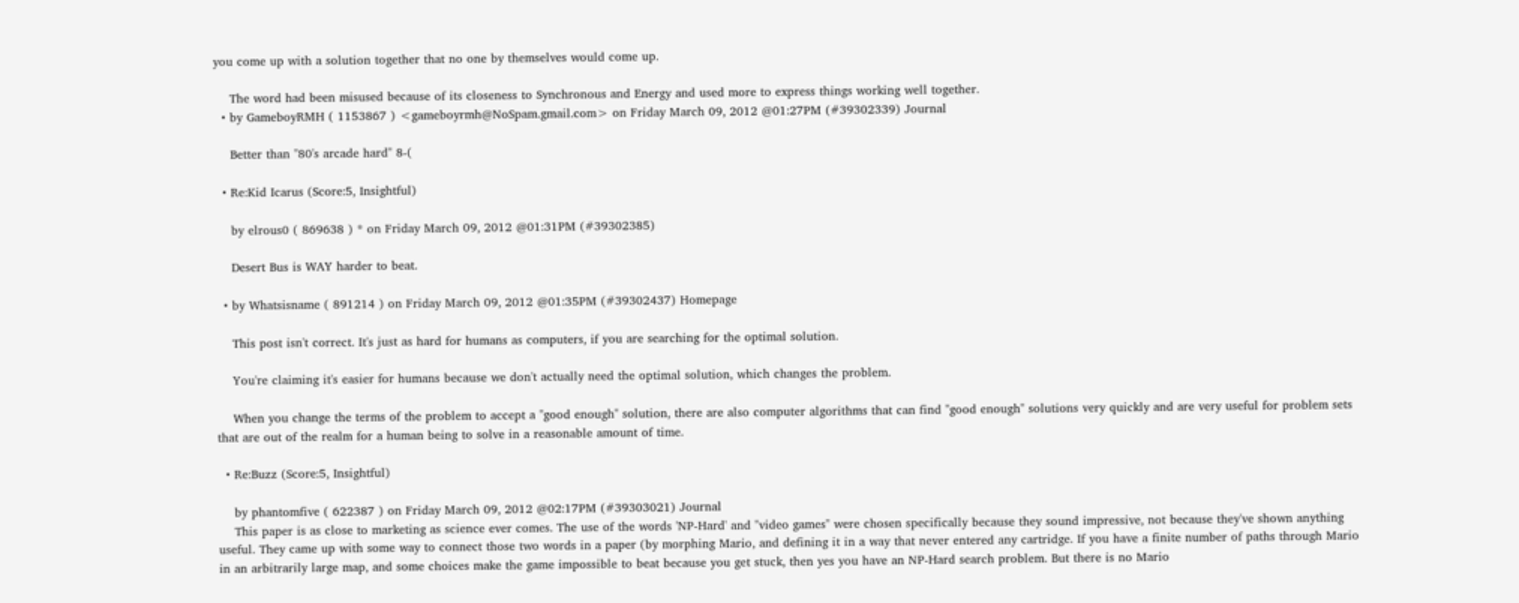you come up with a solution together that no one by themselves would come up.

    The word had been misused because of its closeness to Synchronous and Energy and used more to express things working well together.
  • by GameboyRMH ( 1153867 ) <gameboyrmh@NoSpam.gmail.com> on Friday March 09, 2012 @01:27PM (#39302339) Journal

    Better than "80's arcade hard" 8-(

  • Re:Kid Icarus (Score:5, Insightful)

    by elrous0 ( 869638 ) * on Friday March 09, 2012 @01:31PM (#39302385)

    Desert Bus is WAY harder to beat.

  • by Whatsisname ( 891214 ) on Friday March 09, 2012 @01:35PM (#39302437) Homepage

    This post isn't correct. It's just as hard for humans as computers, if you are searching for the optimal solution.

    You're claiming it's easier for humans because we don't actually need the optimal solution, which changes the problem.

    When you change the terms of the problem to accept a "good enough" solution, there are also computer algorithms that can find "good enough" solutions very quickly and are very useful for problem sets that are out of the realm for a human being to solve in a reasonable amount of time.

  • Re:Buzz (Score:5, Insightful)

    by phantomfive ( 622387 ) on Friday March 09, 2012 @02:17PM (#39303021) Journal
    This paper is as close to marketing as science ever comes. The use of the words 'NP-Hard' and "video games" were chosen specifically because they sound impressive, not because they've shown anything useful. They came up with some way to connect those two words in a paper (by morphing Mario, and defining it in a way that never entered any cartridge. If you have a finite number of paths through Mario in an arbitrarily large map, and some choices make the game impossible to beat because you get stuck, then yes you have an NP-Hard search problem. But there is no Mario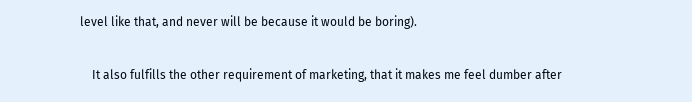level like that, and never will be because it would be boring).

    It also fulfills the other requirement of marketing, that it makes me feel dumber after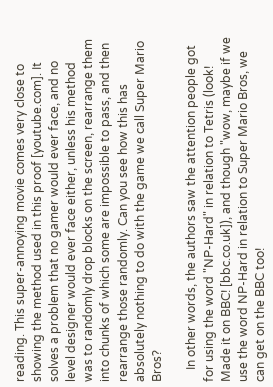reading. This super-annoying movie comes very close to showing the method used in this proof [youtube.com]. It solves a problem that no gamer would ever face, and no level designer would ever face either, unless his method was to randomly drop blocks on the screen, rearrange them into chunks of which some are impossible to pass, and then rearrange those randomly. Can you see how this has absolutely nothing to do with the game we call Super Mario Bros?

    In other words, the authors saw the attention people got for using the word "NP-Hard" in relation to Tetris (look! Made it on BBC! [bbc.co.uk]), and though "wow, maybe if we use the word NP-Hard in relation to Super Mario Bros, we can get on the BBC too!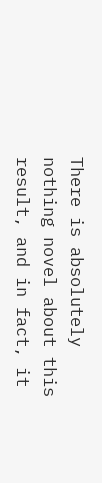There is absolutely nothing novel about this result, and in fact, it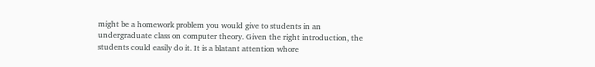might be a homework problem you would give to students in an undergraduate class on computer theory. Given the right introduction, the students could easily do it. It is a blatant attention whore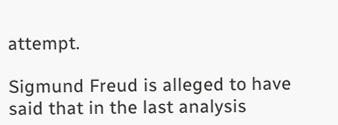attempt.

Sigmund Freud is alleged to have said that in the last analysis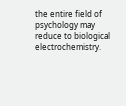the entire field of psychology may reduce to biological electrochemistry.